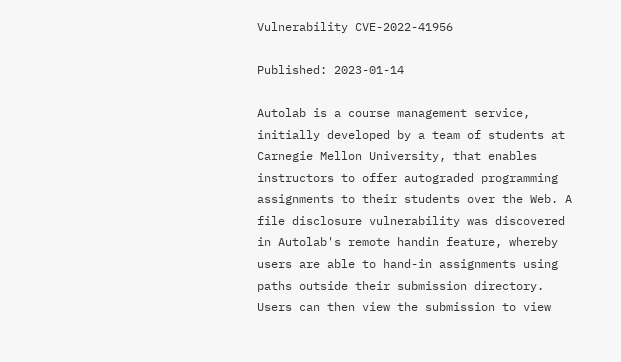Vulnerability CVE-2022-41956

Published: 2023-01-14

Autolab is a course management service, initially developed by a team of students at Carnegie Mellon University, that enables instructors to offer autograded programming assignments to their students over the Web. A file disclosure vulnerability was discovered in Autolab's remote handin feature, whereby users are able to hand-in assignments using paths outside their submission directory. Users can then view the submission to view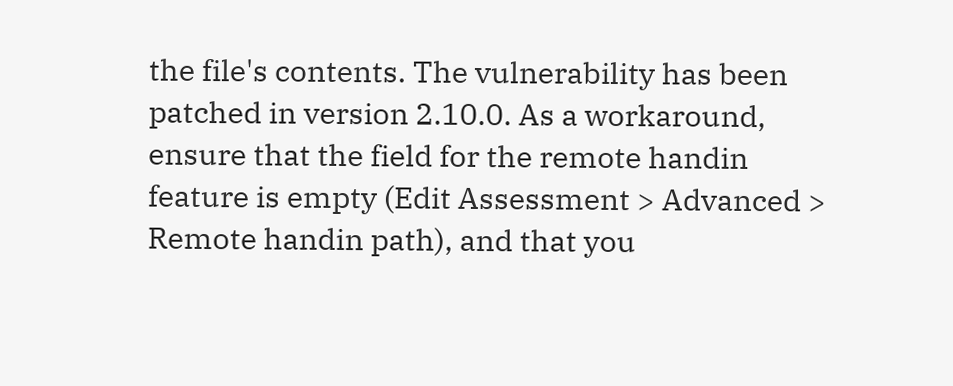the file's contents. The vulnerability has been patched in version 2.10.0. As a workaround, ensure that the field for the remote handin feature is empty (Edit Assessment > Advanced > Remote handin path), and that you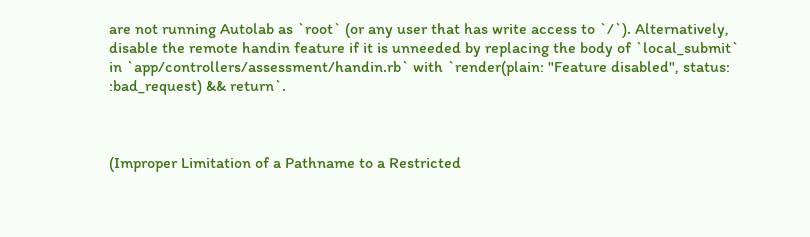are not running Autolab as `root` (or any user that has write access to `/`). Alternatively, disable the remote handin feature if it is unneeded by replacing the body of `local_submit` in `app/controllers/assessment/handin.rb` with `render(plain: "Feature disabled", status: :bad_request) && return`.



(Improper Limitation of a Pathname to a Restricted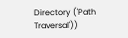Directory ('Path Traversal'))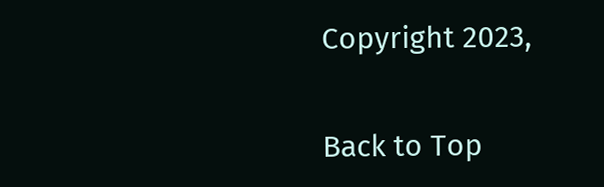Copyright 2023,


Back to Top